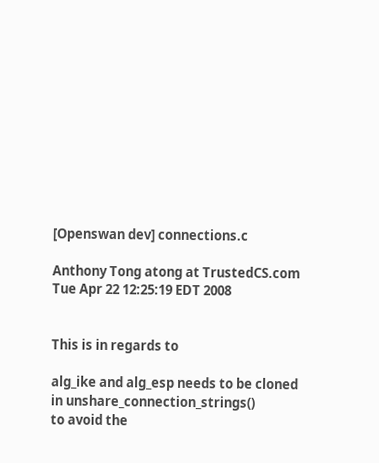[Openswan dev] connections.c

Anthony Tong atong at TrustedCS.com
Tue Apr 22 12:25:19 EDT 2008


This is in regards to

alg_ike and alg_esp needs to be cloned in unshare_connection_strings()
to avoid the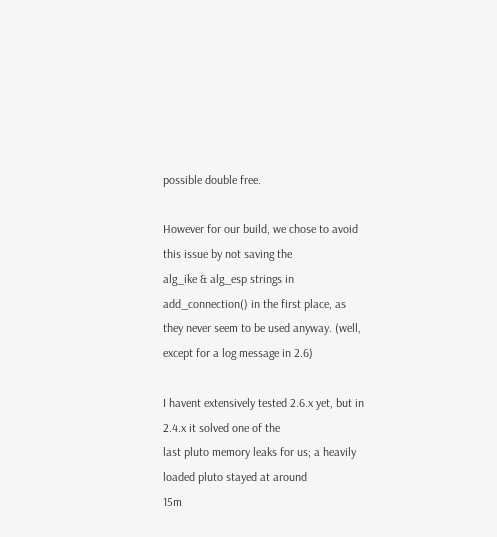possible double free.

However for our build, we chose to avoid this issue by not saving the
alg_ike & alg_esp strings in add_connection() in the first place, as
they never seem to be used anyway. (well, except for a log message in 2.6)

I havent extensively tested 2.6.x yet, but in 2.4.x it solved one of the
last pluto memory leaks for us; a heavily loaded pluto stayed at around
15m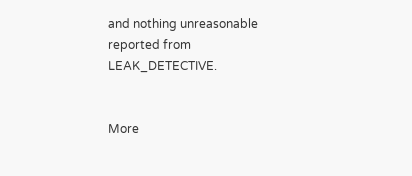and nothing unreasonable reported from LEAK_DETECTIVE.


More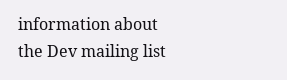information about the Dev mailing list